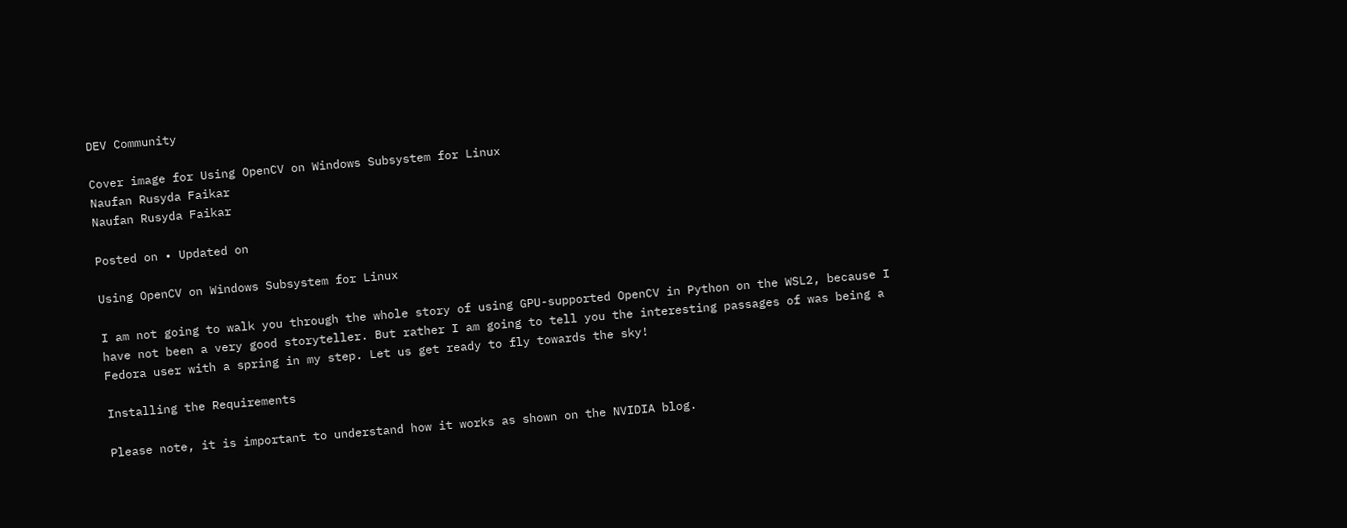DEV Community

Cover image for Using OpenCV on Windows Subsystem for Linux
Naufan Rusyda Faikar
Naufan Rusyda Faikar

Posted on • Updated on

Using OpenCV on Windows Subsystem for Linux

I am not going to walk you through the whole story of using GPU-supported OpenCV in Python on the WSL2, because I have not been a very good storyteller. But rather I am going to tell you the interesting passages of was being a Fedora user with a spring in my step. Let us get ready to fly towards the sky!

Installing the Requirements

Please note, it is important to understand how it works as shown on the NVIDIA blog.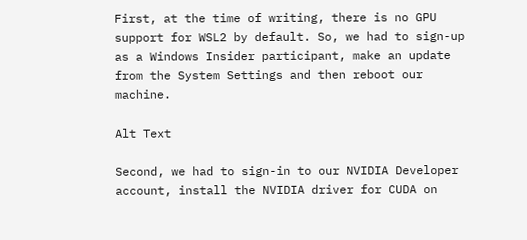First, at the time of writing, there is no GPU support for WSL2 by default. So, we had to sign-up as a Windows Insider participant, make an update from the System Settings and then reboot our machine.

Alt Text

Second, we had to sign-in to our NVIDIA Developer account, install the NVIDIA driver for CUDA on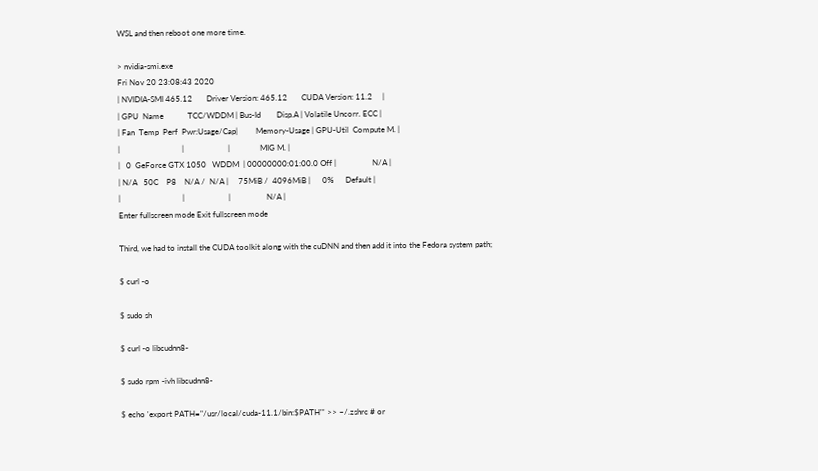WSL and then reboot one more time.

> nvidia-smi.exe
Fri Nov 20 23:08:43 2020
| NVIDIA-SMI 465.12       Driver Version: 465.12       CUDA Version: 11.2     |
| GPU  Name            TCC/WDDM | Bus-Id        Disp.A | Volatile Uncorr. ECC |
| Fan  Temp  Perf  Pwr:Usage/Cap|         Memory-Usage | GPU-Util  Compute M. |
|                               |                      |               MIG M. |
|   0  GeForce GTX 1050   WDDM  | 00000000:01:00.0 Off |                  N/A |
| N/A   50C    P8    N/A /  N/A |     75MiB /  4096MiB |      0%      Default |
|                               |                      |                  N/A |
Enter fullscreen mode Exit fullscreen mode

Third, we had to install the CUDA toolkit along with the cuDNN and then add it into the Fedora system path;

$ curl -o

$ sudo sh

$ curl -o libcudnn8-

$ sudo rpm -ivh libcudnn8-

$ echo 'export PATH="/usr/local/cuda-11.1/bin:$PATH"' >> ~/.zshrc # or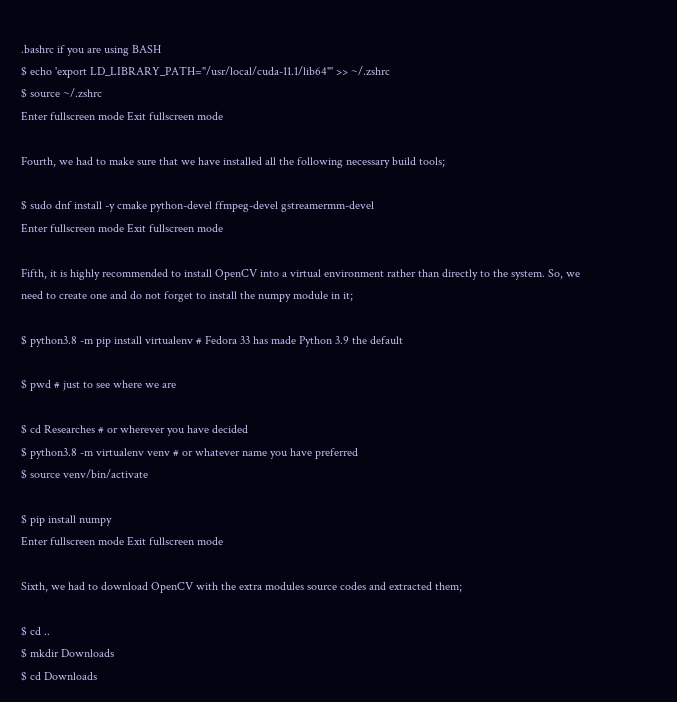.bashrc if you are using BASH
$ echo 'export LD_LIBRARY_PATH="/usr/local/cuda-11.1/lib64"' >> ~/.zshrc
$ source ~/.zshrc
Enter fullscreen mode Exit fullscreen mode

Fourth, we had to make sure that we have installed all the following necessary build tools;

$ sudo dnf install -y cmake python-devel ffmpeg-devel gstreamermm-devel
Enter fullscreen mode Exit fullscreen mode

Fifth, it is highly recommended to install OpenCV into a virtual environment rather than directly to the system. So, we need to create one and do not forget to install the numpy module in it;

$ python3.8 -m pip install virtualenv # Fedora 33 has made Python 3.9 the default

$ pwd # just to see where we are

$ cd Researches # or wherever you have decided
$ python3.8 -m virtualenv venv # or whatever name you have preferred
$ source venv/bin/activate

$ pip install numpy
Enter fullscreen mode Exit fullscreen mode

Sixth, we had to download OpenCV with the extra modules source codes and extracted them;

$ cd ..
$ mkdir Downloads
$ cd Downloads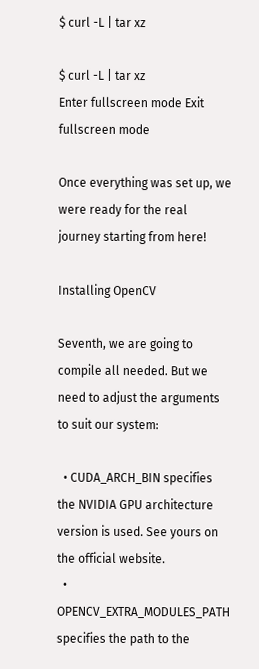$ curl -L | tar xz

$ curl -L | tar xz
Enter fullscreen mode Exit fullscreen mode

Once everything was set up, we were ready for the real journey starting from here!

Installing OpenCV

Seventh, we are going to compile all needed. But we need to adjust the arguments to suit our system:

  • CUDA_ARCH_BIN specifies the NVIDIA GPU architecture version is used. See yours on the official website.
  • OPENCV_EXTRA_MODULES_PATH specifies the path to the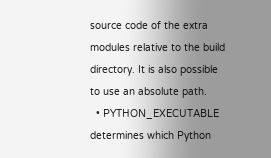source code of the extra modules relative to the build directory. It is also possible to use an absolute path.
  • PYTHON_EXECUTABLE determines which Python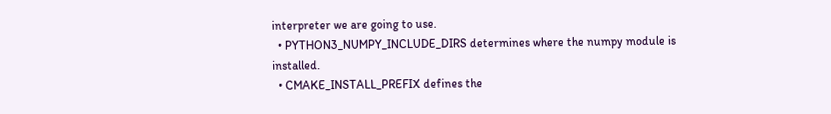interpreter we are going to use.
  • PYTHON3_NUMPY_INCLUDE_DIRS determines where the numpy module is installed.
  • CMAKE_INSTALL_PREFIX defines the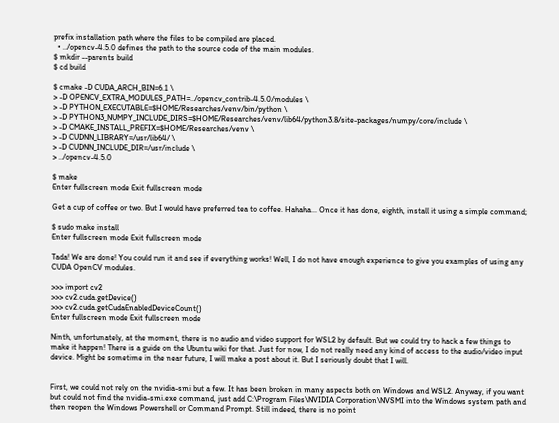prefix installation path where the files to be compiled are placed.
  • ../opencv-4.5.0 defines the path to the source code of the main modules.
$ mkdir --parents build
$ cd build

$ cmake -D CUDA_ARCH_BIN=6.1 \
> -D OPENCV_EXTRA_MODULES_PATH=../opencv_contrib-4.5.0/modules \
> -D PYTHON_EXECUTABLE=$HOME/Researches/venv/bin/python \
> -D PYTHON3_NUMPY_INCLUDE_DIRS=$HOME/Researches/venv/lib64/python3.8/site-packages/numpy/core/include \
> -D CMAKE_INSTALL_PREFIX=$HOME/Researches/venv \
> -D CUDNN_LIBRARY=/usr/lib64/ \
> -D CUDNN_INCLUDE_DIR=/usr/include \
> ../opencv-4.5.0

$ make
Enter fullscreen mode Exit fullscreen mode

Get a cup of coffee or two. But I would have preferred tea to coffee. Hahaha... Once it has done, eighth, install it using a simple command;

$ sudo make install
Enter fullscreen mode Exit fullscreen mode

Tada! We are done! You could run it and see if everything works! Well, I do not have enough experience to give you examples of using any CUDA OpenCV modules.

>>> import cv2
>>> cv2.cuda.getDevice()
>>> cv2.cuda.getCudaEnabledDeviceCount()
Enter fullscreen mode Exit fullscreen mode

Ninth, unfortunately, at the moment, there is no audio and video support for WSL2 by default. But we could try to hack a few things to make it happen! There is a guide on the Ubuntu wiki for that. Just for now, I do not really need any kind of access to the audio/video input device. Might be sometime in the near future, I will make a post about it. But I seriously doubt that I will.


First, we could not rely on the nvidia-smi but a few. It has been broken in many aspects both on Windows and WSL2. Anyway, if you want but could not find the nvidia-smi.exe command, just add C:\Program Files\NVIDIA Corporation\NVSMI into the Windows system path and then reopen the Windows Powershell or Command Prompt. Still indeed, there is no point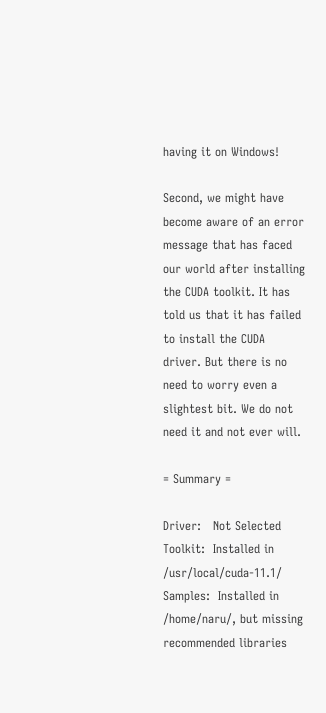having it on Windows!

Second, we might have become aware of an error message that has faced our world after installing the CUDA toolkit. It has told us that it has failed to install the CUDA driver. But there is no need to worry even a slightest bit. We do not need it and not ever will.

= Summary =

Driver:   Not Selected
Toolkit:  Installed in /usr/local/cuda-11.1/
Samples:  Installed in /home/naru/, but missing recommended libraries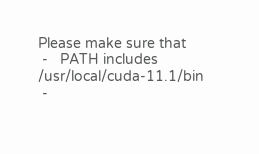Please make sure that
 -   PATH includes /usr/local/cuda-11.1/bin
 -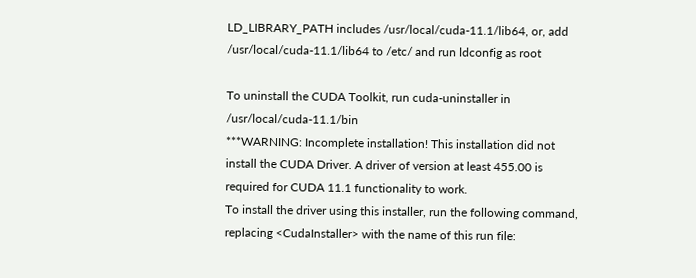LD_LIBRARY_PATH includes /usr/local/cuda-11.1/lib64, or, add /usr/local/cuda-11.1/lib64 to /etc/ and run ldconfig as root

To uninstall the CUDA Toolkit, run cuda-uninstaller in /usr/local/cuda-11.1/bin
***WARNING: Incomplete installation! This installation did not install the CUDA Driver. A driver of version at least 455.00 is required for CUDA 11.1 functionality to work.
To install the driver using this installer, run the following command, replacing <CudaInstaller> with the name of this run file: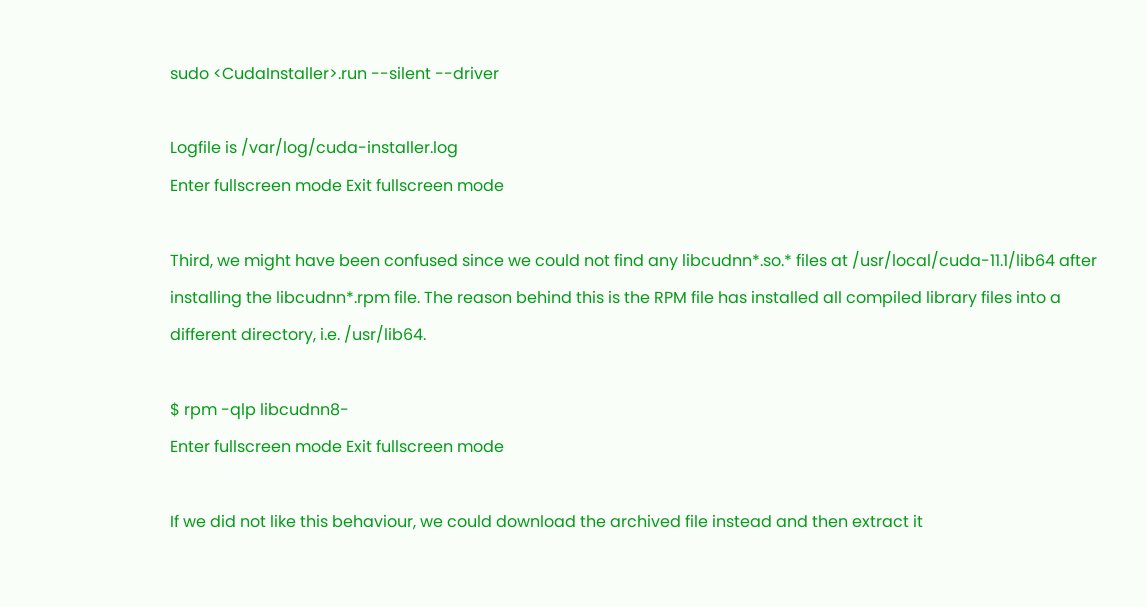sudo <CudaInstaller>.run --silent --driver

Logfile is /var/log/cuda-installer.log
Enter fullscreen mode Exit fullscreen mode

Third, we might have been confused since we could not find any libcudnn*.so.* files at /usr/local/cuda-11.1/lib64 after installing the libcudnn*.rpm file. The reason behind this is the RPM file has installed all compiled library files into a different directory, i.e. /usr/lib64.

$ rpm -qlp libcudnn8-
Enter fullscreen mode Exit fullscreen mode

If we did not like this behaviour, we could download the archived file instead and then extract it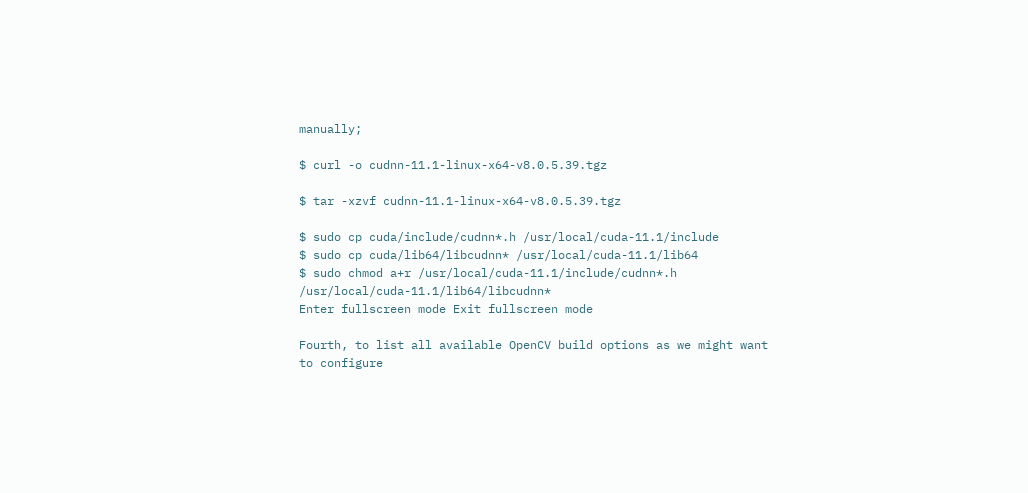manually;

$ curl -o cudnn-11.1-linux-x64-v8.0.5.39.tgz

$ tar -xzvf cudnn-11.1-linux-x64-v8.0.5.39.tgz

$ sudo cp cuda/include/cudnn*.h /usr/local/cuda-11.1/include
$ sudo cp cuda/lib64/libcudnn* /usr/local/cuda-11.1/lib64
$ sudo chmod a+r /usr/local/cuda-11.1/include/cudnn*.h /usr/local/cuda-11.1/lib64/libcudnn*
Enter fullscreen mode Exit fullscreen mode

Fourth, to list all available OpenCV build options as we might want to configure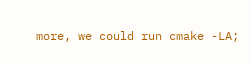more, we could run cmake -LA;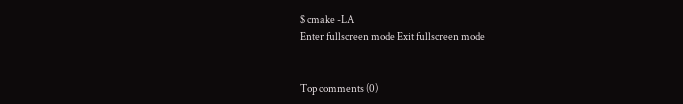$ cmake -LA
Enter fullscreen mode Exit fullscreen mode


Top comments (0)